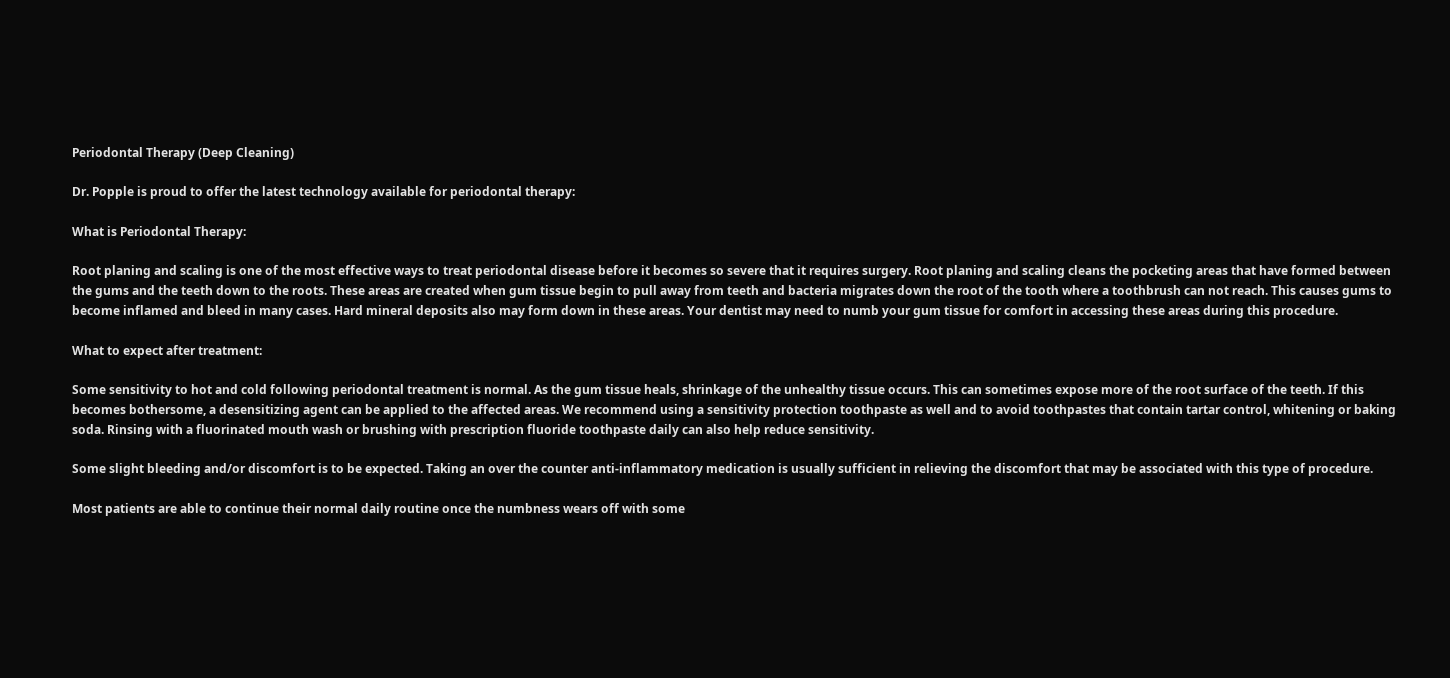Periodontal Therapy (Deep Cleaning)

Dr. Popple is proud to offer the latest technology available for periodontal therapy:

What is Periodontal Therapy:

Root planing and scaling is one of the most effective ways to treat periodontal disease before it becomes so severe that it requires surgery. Root planing and scaling cleans the pocketing areas that have formed between the gums and the teeth down to the roots. These areas are created when gum tissue begin to pull away from teeth and bacteria migrates down the root of the tooth where a toothbrush can not reach. This causes gums to become inflamed and bleed in many cases. Hard mineral deposits also may form down in these areas. Your dentist may need to numb your gum tissue for comfort in accessing these areas during this procedure.

What to expect after treatment:

Some sensitivity to hot and cold following periodontal treatment is normal. As the gum tissue heals, shrinkage of the unhealthy tissue occurs. This can sometimes expose more of the root surface of the teeth. If this becomes bothersome, a desensitizing agent can be applied to the affected areas. We recommend using a sensitivity protection toothpaste as well and to avoid toothpastes that contain tartar control, whitening or baking soda. Rinsing with a fluorinated mouth wash or brushing with prescription fluoride toothpaste daily can also help reduce sensitivity.

Some slight bleeding and/or discomfort is to be expected. Taking an over the counter anti-inflammatory medication is usually sufficient in relieving the discomfort that may be associated with this type of procedure.

Most patients are able to continue their normal daily routine once the numbness wears off with some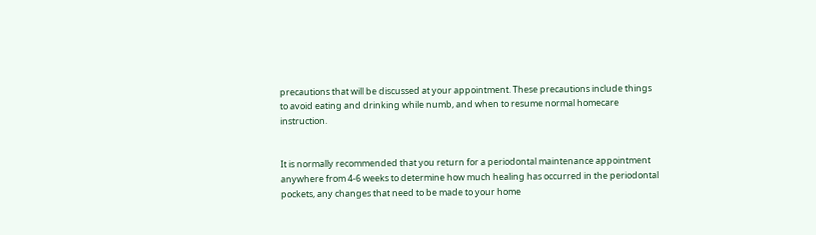precautions that will be discussed at your appointment. These precautions include things to avoid eating and drinking while numb, and when to resume normal homecare instruction.


It is normally recommended that you return for a periodontal maintenance appointment anywhere from 4-6 weeks to determine how much healing has occurred in the periodontal pockets, any changes that need to be made to your home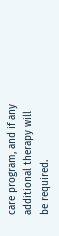care program, and if any additional therapy will be required.